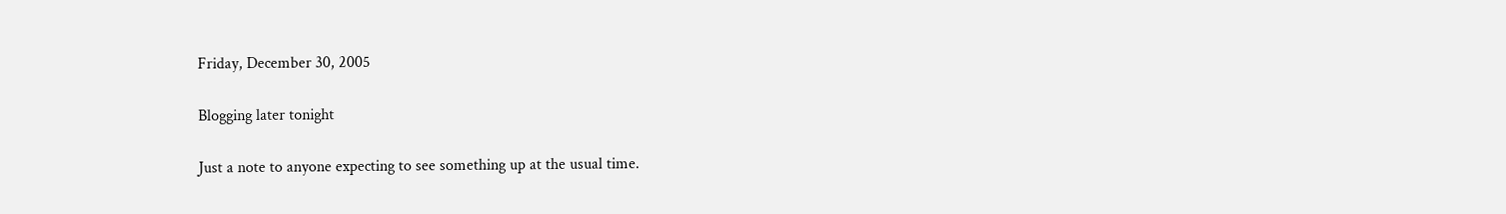Friday, December 30, 2005

Blogging later tonight

Just a note to anyone expecting to see something up at the usual time.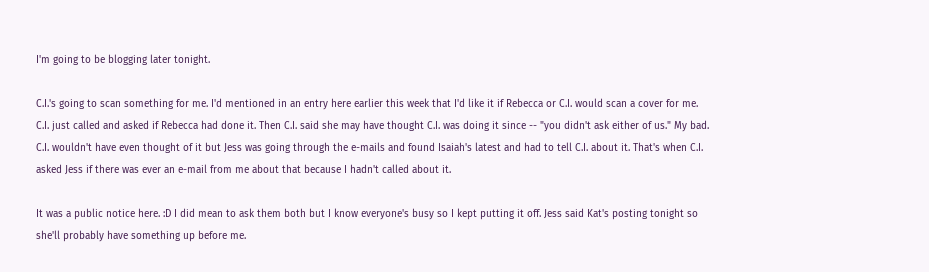I'm going to be blogging later tonight.

C.I.'s going to scan something for me. I'd mentioned in an entry here earlier this week that I'd like it if Rebecca or C.I. would scan a cover for me. C.I. just called and asked if Rebecca had done it. Then C.I. said she may have thought C.I. was doing it since -- "you didn't ask either of us." My bad. C.I. wouldn't have even thought of it but Jess was going through the e-mails and found Isaiah's latest and had to tell C.I. about it. That's when C.I. asked Jess if there was ever an e-mail from me about that because I hadn't called about it.

It was a public notice here. :D I did mean to ask them both but I know everyone's busy so I kept putting it off. Jess said Kat's posting tonight so she'll probably have something up before me.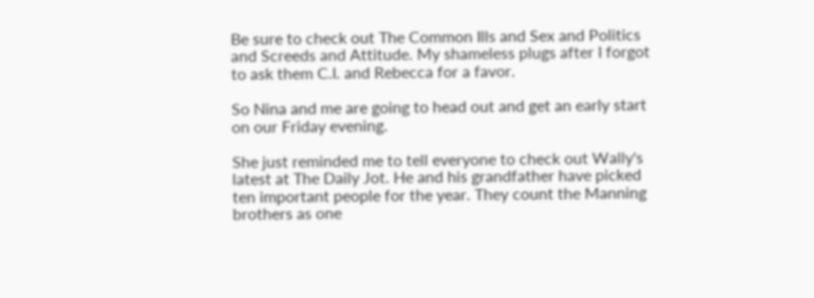Be sure to check out The Common Ills and Sex and Politics and Screeds and Attitude. My shameless plugs after I forgot to ask them C.I. and Rebecca for a favor.

So Nina and me are going to head out and get an early start on our Friday evening.

She just reminded me to tell everyone to check out Wally's latest at The Daily Jot. He and his grandfather have picked ten important people for the year. They count the Manning brothers as one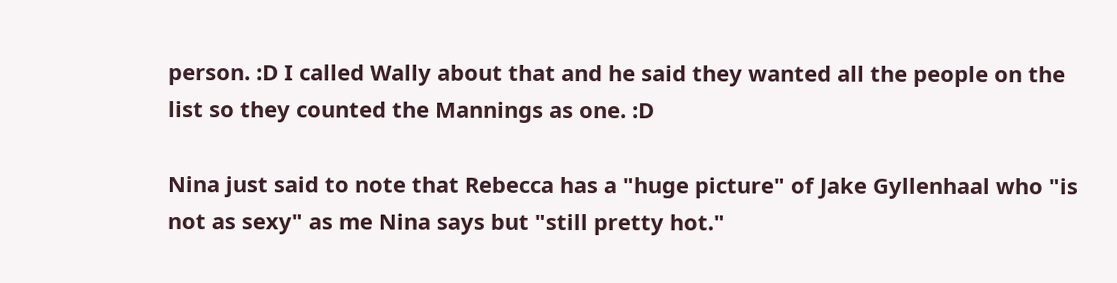person. :D I called Wally about that and he said they wanted all the people on the list so they counted the Mannings as one. :D

Nina just said to note that Rebecca has a "huge picture" of Jake Gyllenhaal who "is not as sexy" as me Nina says but "still pretty hot."